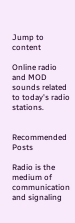Jump to content

Online radio and MOD sounds related to today's radio stations.


Recommended Posts

Radio is the medium of communication and signaling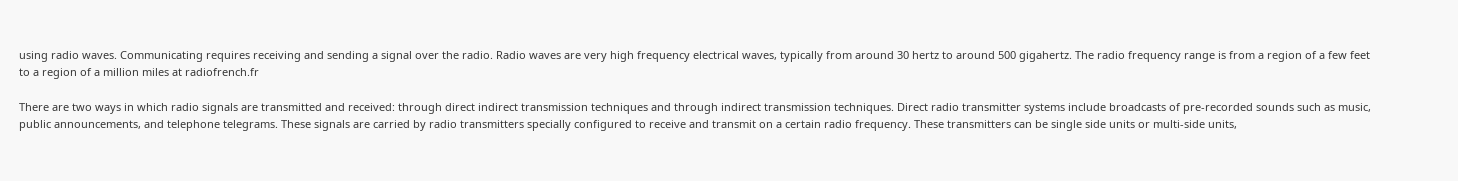using radio waves. Communicating requires receiving and sending a signal over the radio. Radio waves are very high frequency electrical waves, typically from around 30 hertz to around 500 gigahertz. The radio frequency range is from a region of a few feet to a region of a million miles at radiofrench.fr

There are two ways in which radio signals are transmitted and received: through direct indirect transmission techniques and through indirect transmission techniques. Direct radio transmitter systems include broadcasts of pre-recorded sounds such as music, public announcements, and telephone telegrams. These signals are carried by radio transmitters specially configured to receive and transmit on a certain radio frequency. These transmitters can be single side units or multi-side units,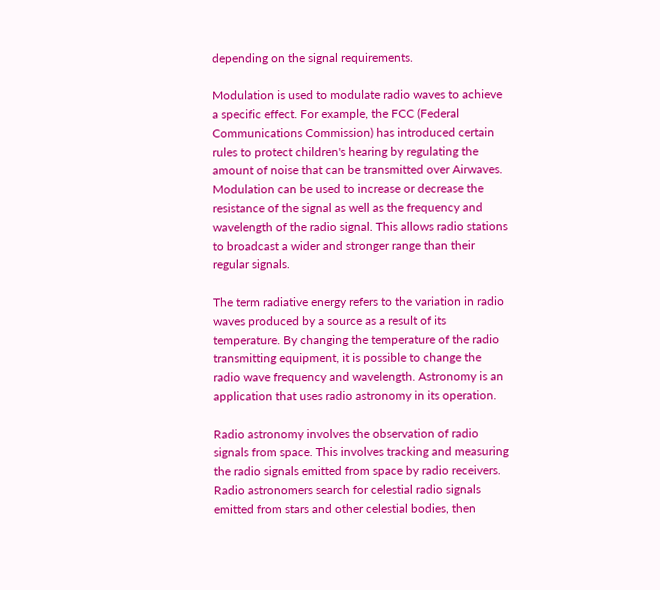depending on the signal requirements.

Modulation is used to modulate radio waves to achieve a specific effect. For example, the FCC (Federal Communications Commission) has introduced certain rules to protect children's hearing by regulating the amount of noise that can be transmitted over Airwaves. Modulation can be used to increase or decrease the resistance of the signal as well as the frequency and wavelength of the radio signal. This allows radio stations to broadcast a wider and stronger range than their regular signals.

The term radiative energy refers to the variation in radio waves produced by a source as a result of its temperature. By changing the temperature of the radio transmitting equipment, it is possible to change the radio wave frequency and wavelength. Astronomy is an application that uses radio astronomy in its operation.

Radio astronomy involves the observation of radio signals from space. This involves tracking and measuring the radio signals emitted from space by radio receivers. Radio astronomers search for celestial radio signals emitted from stars and other celestial bodies, then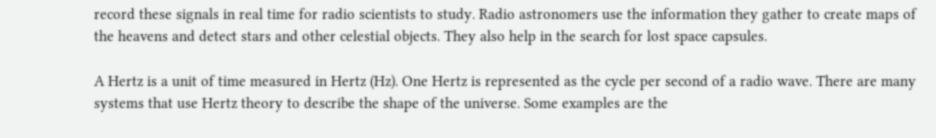record these signals in real time for radio scientists to study. Radio astronomers use the information they gather to create maps of the heavens and detect stars and other celestial objects. They also help in the search for lost space capsules.

A Hertz is a unit of time measured in Hertz (Hz). One Hertz is represented as the cycle per second of a radio wave. There are many systems that use Hertz theory to describe the shape of the universe. Some examples are the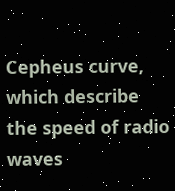Cepheus curve, which describe the speed of radio waves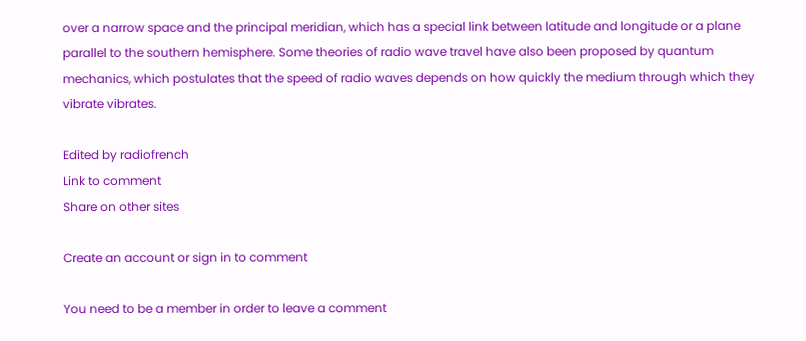over a narrow space and the principal meridian, which has a special link between latitude and longitude or a plane parallel to the southern hemisphere. Some theories of radio wave travel have also been proposed by quantum mechanics, which postulates that the speed of radio waves depends on how quickly the medium through which they vibrate vibrates.

Edited by radiofrench
Link to comment
Share on other sites

Create an account or sign in to comment

You need to be a member in order to leave a comment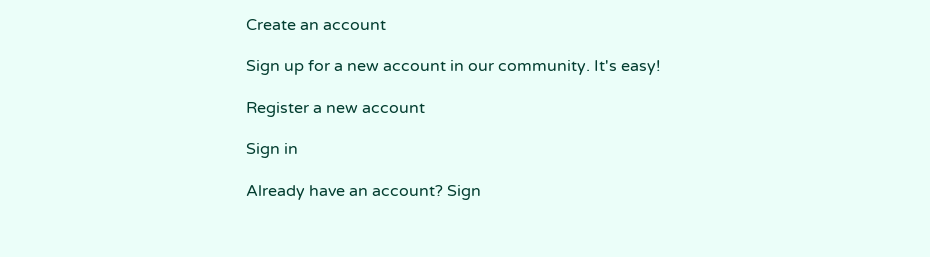Create an account

Sign up for a new account in our community. It's easy!

Register a new account

Sign in

Already have an account? Sign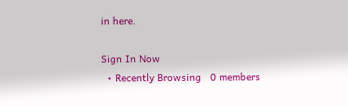in here.

Sign In Now
  • Recently Browsing   0 members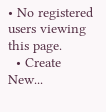• No registered users viewing this page.
  • Create New...